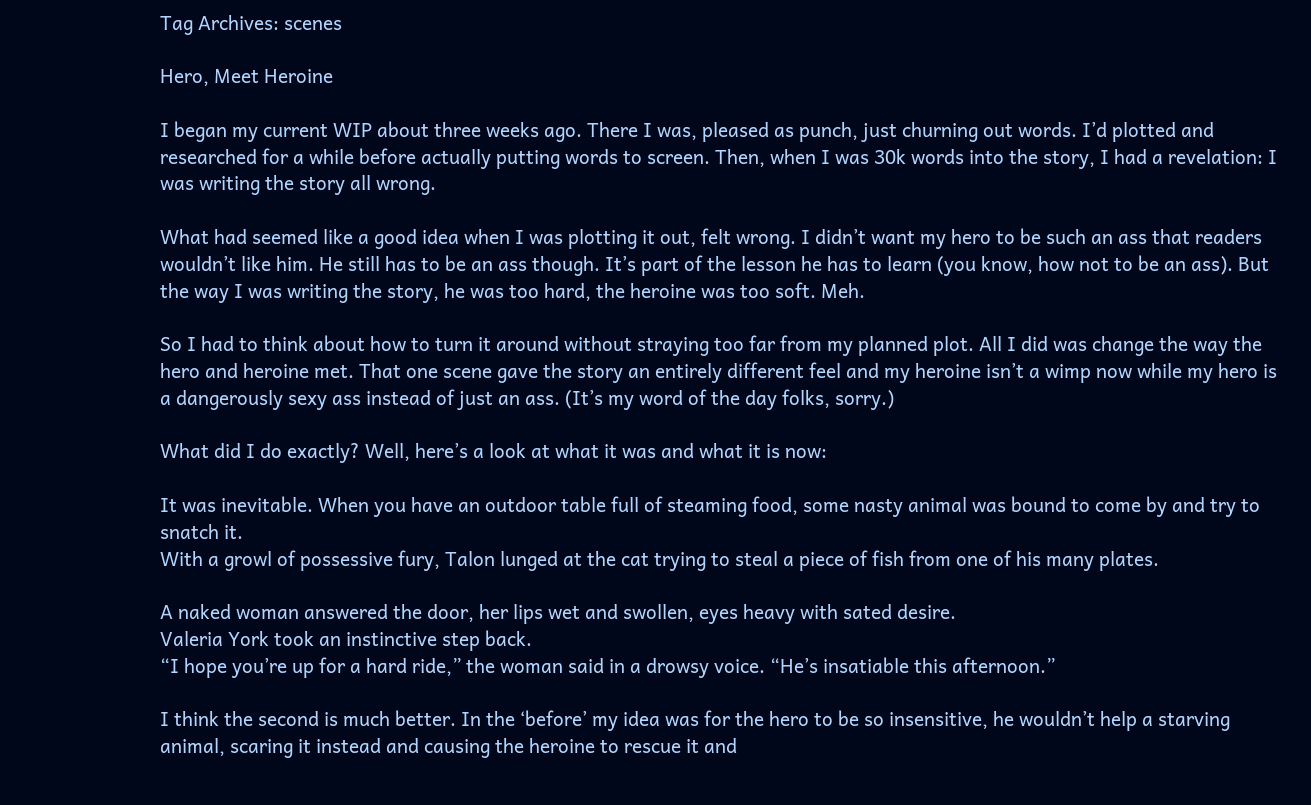Tag Archives: scenes

Hero, Meet Heroine

I began my current WIP about three weeks ago. There I was, pleased as punch, just churning out words. I’d plotted and researched for a while before actually putting words to screen. Then, when I was 30k words into the story, I had a revelation: I was writing the story all wrong.

What had seemed like a good idea when I was plotting it out, felt wrong. I didn’t want my hero to be such an ass that readers wouldn’t like him. He still has to be an ass though. It’s part of the lesson he has to learn (you know, how not to be an ass). But the way I was writing the story, he was too hard, the heroine was too soft. Meh.

So I had to think about how to turn it around without straying too far from my planned plot. All I did was change the way the hero and heroine met. That one scene gave the story an entirely different feel and my heroine isn’t a wimp now while my hero is a dangerously sexy ass instead of just an ass. (It’s my word of the day folks, sorry.)

What did I do exactly? Well, here’s a look at what it was and what it is now:

It was inevitable. When you have an outdoor table full of steaming food, some nasty animal was bound to come by and try to snatch it.
With a growl of possessive fury, Talon lunged at the cat trying to steal a piece of fish from one of his many plates.

A naked woman answered the door, her lips wet and swollen, eyes heavy with sated desire.
Valeria York took an instinctive step back.
“I hope you’re up for a hard ride,” the woman said in a drowsy voice. “He’s insatiable this afternoon.”

I think the second is much better. In the ‘before’ my idea was for the hero to be so insensitive, he wouldn’t help a starving animal, scaring it instead and causing the heroine to rescue it and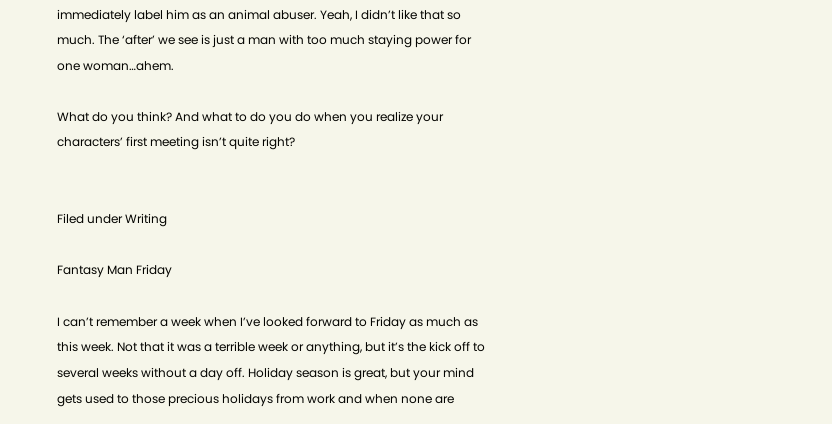immediately label him as an animal abuser. Yeah, I didn’t like that so much. The ‘after’ we see is just a man with too much staying power for one woman…ahem.

What do you think? And what to do you do when you realize your characters’ first meeting isn’t quite right?


Filed under Writing

Fantasy Man Friday

I can’t remember a week when I’ve looked forward to Friday as much as this week. Not that it was a terrible week or anything, but it’s the kick off to several weeks without a day off. Holiday season is great, but your mind gets used to those precious holidays from work and when none are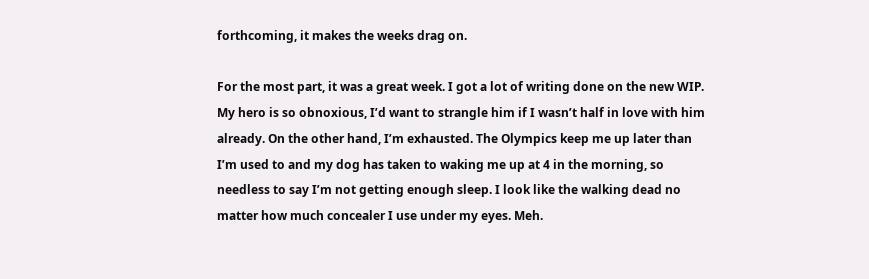forthcoming, it makes the weeks drag on.

For the most part, it was a great week. I got a lot of writing done on the new WIP. My hero is so obnoxious, I’d want to strangle him if I wasn’t half in love with him already. On the other hand, I’m exhausted. The Olympics keep me up later than I’m used to and my dog has taken to waking me up at 4 in the morning, so needless to say I’m not getting enough sleep. I look like the walking dead no matter how much concealer I use under my eyes. Meh.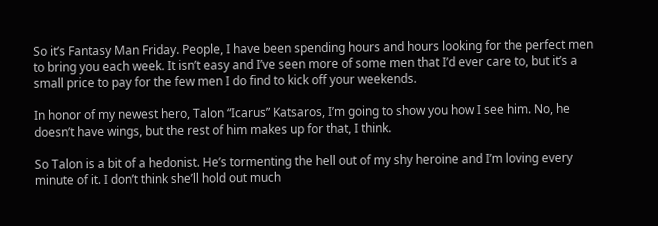So it’s Fantasy Man Friday. People, I have been spending hours and hours looking for the perfect men to bring you each week. It isn’t easy and I’ve seen more of some men that I’d ever care to, but it’s a small price to pay for the few men I do find to kick off your weekends.

In honor of my newest hero, Talon “Icarus” Katsaros, I’m going to show you how I see him. No, he doesn’t have wings, but the rest of him makes up for that, I think.

So Talon is a bit of a hedonist. He’s tormenting the hell out of my shy heroine and I’m loving every minute of it. I don’t think she’ll hold out much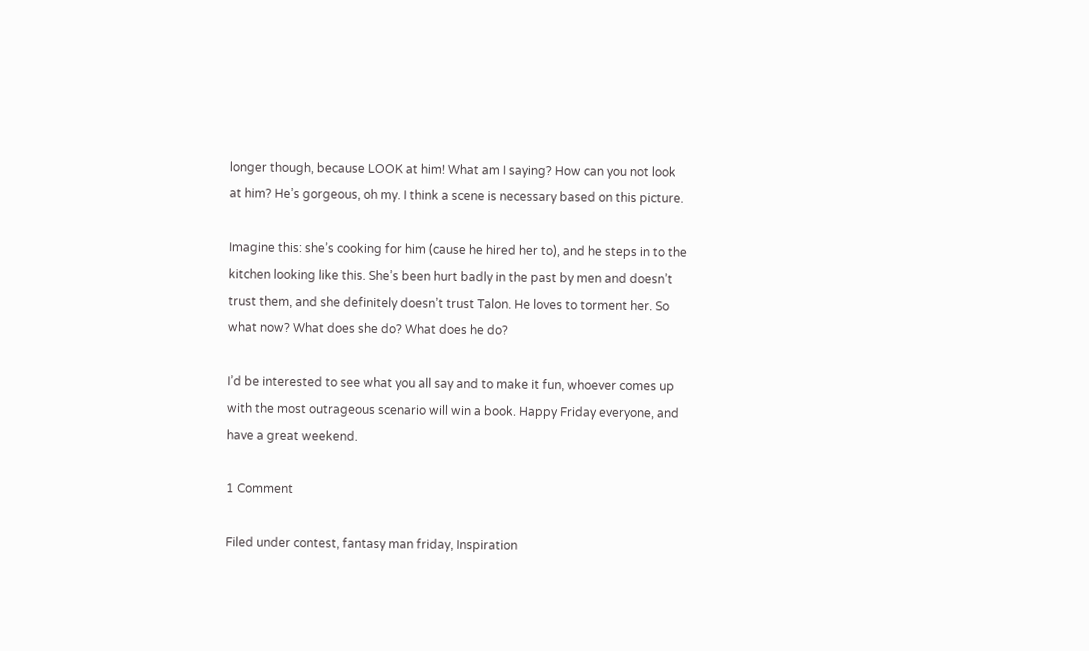longer though, because LOOK at him! What am I saying? How can you not look at him? He’s gorgeous, oh my. I think a scene is necessary based on this picture.

Imagine this: she’s cooking for him (cause he hired her to), and he steps in to the kitchen looking like this. She’s been hurt badly in the past by men and doesn’t trust them, and she definitely doesn’t trust Talon. He loves to torment her. So what now? What does she do? What does he do?

I’d be interested to see what you all say and to make it fun, whoever comes up with the most outrageous scenario will win a book. Happy Friday everyone, and have a great weekend.

1 Comment

Filed under contest, fantasy man friday, Inspiration